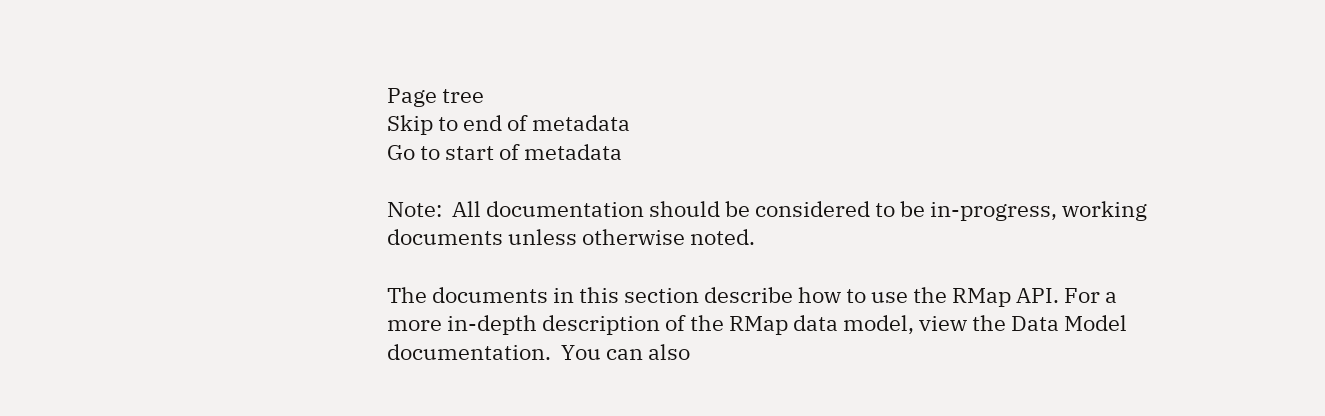Page tree
Skip to end of metadata
Go to start of metadata

Note:  All documentation should be considered to be in-progress, working documents unless otherwise noted.

The documents in this section describe how to use the RMap API. For a more in-depth description of the RMap data model, view the Data Model documentation.  You can also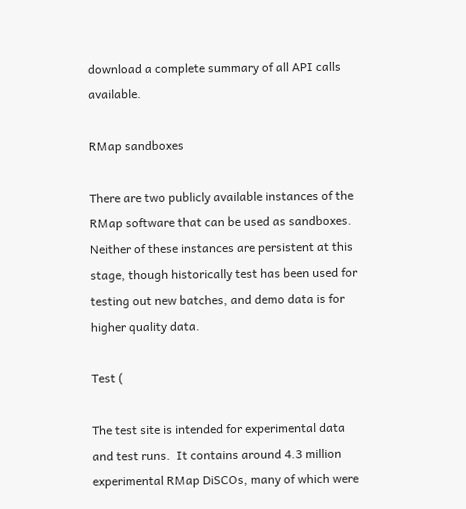download a complete summary of all API calls available.

RMap sandboxes

There are two publicly available instances of the RMap software that can be used as sandboxes.  Neither of these instances are persistent at this stage, though historically test has been used for testing out new batches, and demo data is for higher quality data.

Test (

The test site is intended for experimental data and test runs.  It contains around 4.3 million experimental RMap DiSCOs, many of which were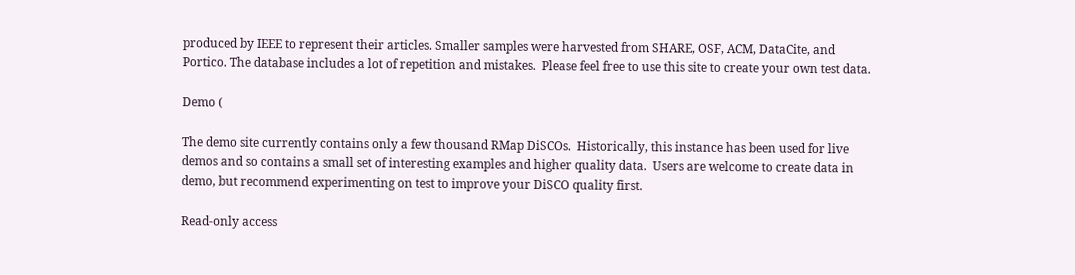produced by IEEE to represent their articles. Smaller samples were harvested from SHARE, OSF, ACM, DataCite, and Portico. The database includes a lot of repetition and mistakes.  Please feel free to use this site to create your own test data.

Demo (

The demo site currently contains only a few thousand RMap DiSCOs.  Historically, this instance has been used for live demos and so contains a small set of interesting examples and higher quality data.  Users are welcome to create data in demo, but recommend experimenting on test to improve your DiSCO quality first.

Read-only access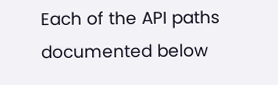Each of the API paths documented below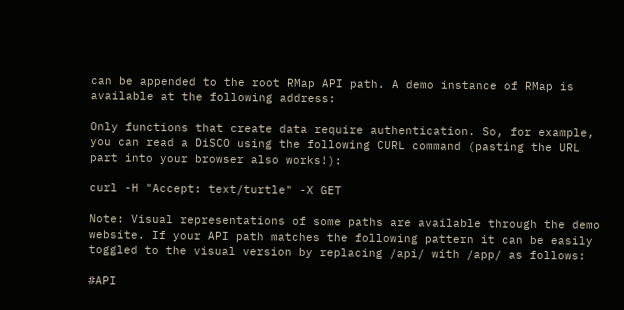can be appended to the root RMap API path. A demo instance of RMap is available at the following address:

Only functions that create data require authentication. So, for example, you can read a DiSCO using the following CURL command (pasting the URL part into your browser also works!):

curl -H "Accept: text/turtle" -X GET

Note: Visual representations of some paths are available through the demo website. If your API path matches the following pattern it can be easily toggled to the visual version by replacing /api/ with /app/ as follows:

#API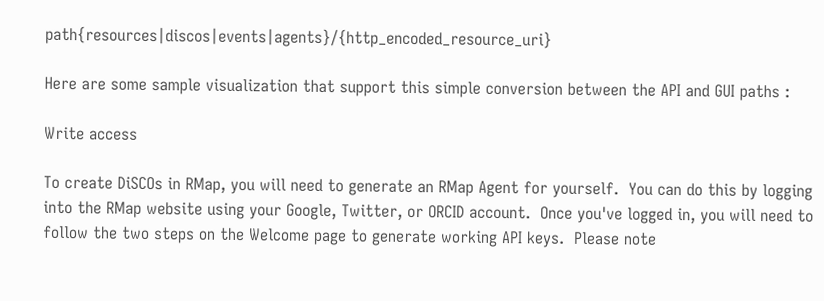path{resources|discos|events|agents}/{http_encoded_resource_uri}

Here are some sample visualization that support this simple conversion between the API and GUI paths :

Write access

To create DiSCOs in RMap, you will need to generate an RMap Agent for yourself.  You can do this by logging into the RMap website using your Google, Twitter, or ORCID account.  Once you've logged in, you will need to follow the two steps on the Welcome page to generate working API keys.  Please note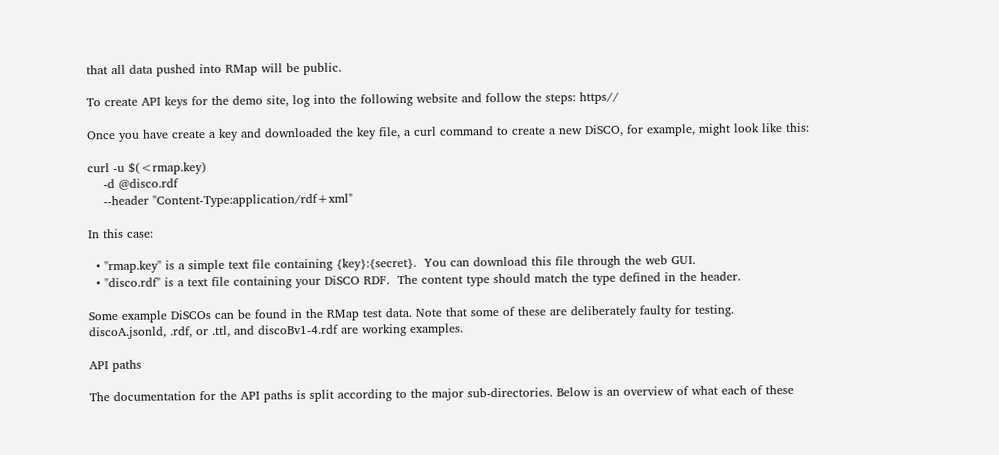that all data pushed into RMap will be public.

To create API keys for the demo site, log into the following website and follow the steps: https//

Once you have create a key and downloaded the key file, a curl command to create a new DiSCO, for example, might look like this:

curl -u $(<rmap.key)
    -d @disco.rdf
    --header "Content-Type:application/rdf+xml"

In this case:

  • "rmap.key" is a simple text file containing {key}:{secret}.  You can download this file through the web GUI.
  • "disco.rdf" is a text file containing your DiSCO RDF.  The content type should match the type defined in the header.

Some example DiSCOs can be found in the RMap test data. Note that some of these are deliberately faulty for testing.  discoA.jsonld, .rdf, or .ttl, and discoBv1-4.rdf are working examples.

API paths

The documentation for the API paths is split according to the major sub-directories. Below is an overview of what each of these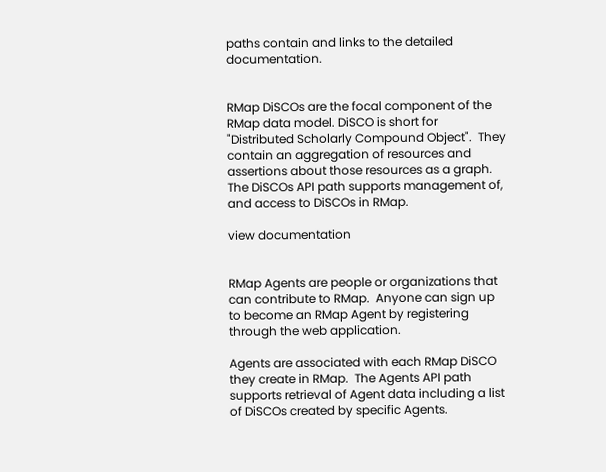paths contain and links to the detailed documentation.


RMap DiSCOs are the focal component of the RMap data model. DiSCO is short for "Distributed Scholarly Compound Object".  They contain an aggregation of resources and assertions about those resources as a graph.  The DiSCOs API path supports management of, and access to DiSCOs in RMap.

view documentation


RMap Agents are people or organizations that can contribute to RMap.  Anyone can sign up to become an RMap Agent by registering through the web application.

Agents are associated with each RMap DiSCO they create in RMap.  The Agents API path supports retrieval of Agent data including a list of DiSCOs created by specific Agents.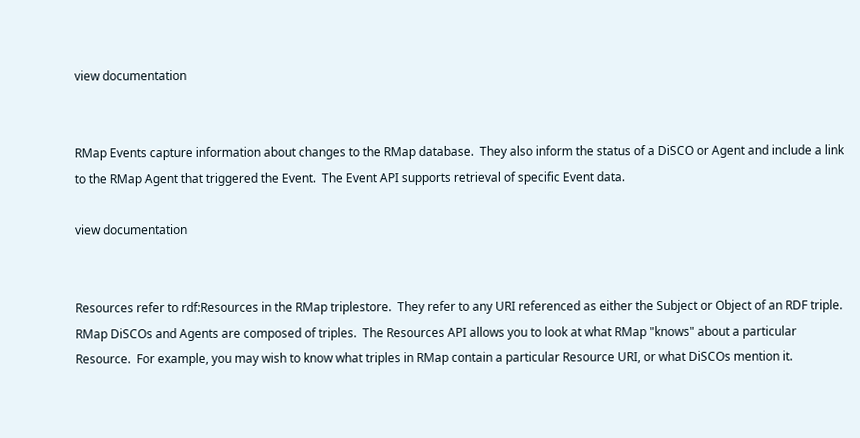view documentation


RMap Events capture information about changes to the RMap database.  They also inform the status of a DiSCO or Agent and include a link to the RMap Agent that triggered the Event.  The Event API supports retrieval of specific Event data.

view documentation


Resources refer to rdf:Resources in the RMap triplestore.  They refer to any URI referenced as either the Subject or Object of an RDF triple. RMap DiSCOs and Agents are composed of triples.  The Resources API allows you to look at what RMap "knows" about a particular Resource.  For example, you may wish to know what triples in RMap contain a particular Resource URI, or what DiSCOs mention it.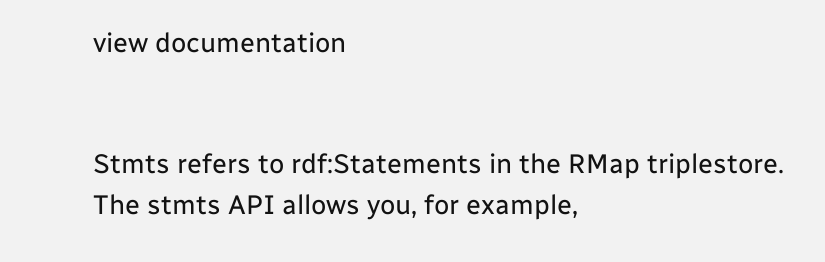view documentation


Stmts refers to rdf:Statements in the RMap triplestore.  The stmts API allows you, for example,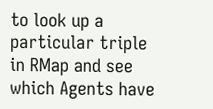to look up a particular triple in RMap and see which Agents have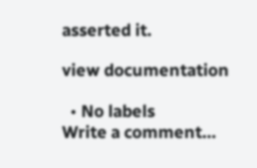asserted it.

view documentation

  • No labels
Write a comment…